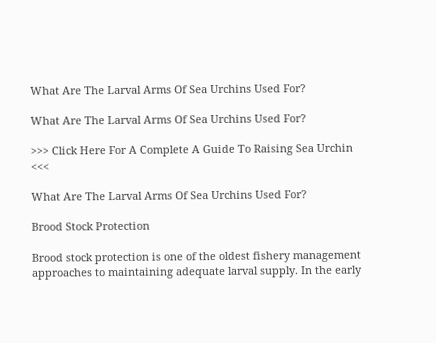What Are The Larval Arms Of Sea Urchins Used For?

What Are The Larval Arms Of Sea Urchins Used For?

>>> Click Here For A Complete A Guide To Raising Sea Urchin <<<

What Are The Larval Arms Of Sea Urchins Used For?

Brood Stock Protection

Brood stock protection is one of the oldest fishery management approaches to maintaining adequate larval supply. In the early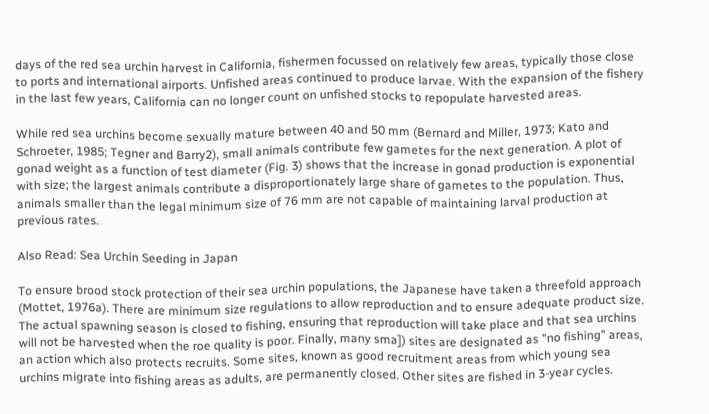days of the red sea urchin harvest in California, fishermen focussed on relatively few areas, typically those close to ports and international airports. Unfished areas continued to produce larvae. With the expansion of the fishery in the last few years, California can no longer count on unfished stocks to repopulate harvested areas.

While red sea urchins become sexually mature between 40 and 50 mm (Bernard and Miller, 1973; Kato and Schroeter, 1985; Tegner and Barry2), small animals contribute few gametes for the next generation. A plot of gonad weight as a function of test diameter (Fig. 3) shows that the increase in gonad production is exponential with size; the largest animals contribute a disproportionately large share of gametes to the population. Thus, animals smaller than the legal minimum size of 76 mm are not capable of maintaining larval production at previous rates.

Also Read: Sea Urchin Seeding in Japan

To ensure brood stock protection of their sea urchin populations, the Japanese have taken a threefold approach (Mottet, 1976a). There are minimum size regulations to allow reproduction and to ensure adequate product size. The actual spawning season is closed to fishing, ensuring that reproduction will take place and that sea urchins will not be harvested when the roe quality is poor. Finally, many sma]) sites are designated as "no fishing" areas, an action which also protects recruits. Some sites, known as good recruitment areas from which young sea urchins migrate into fishing areas as adults, are permanently closed. Other sites are fished in 3-year cycles.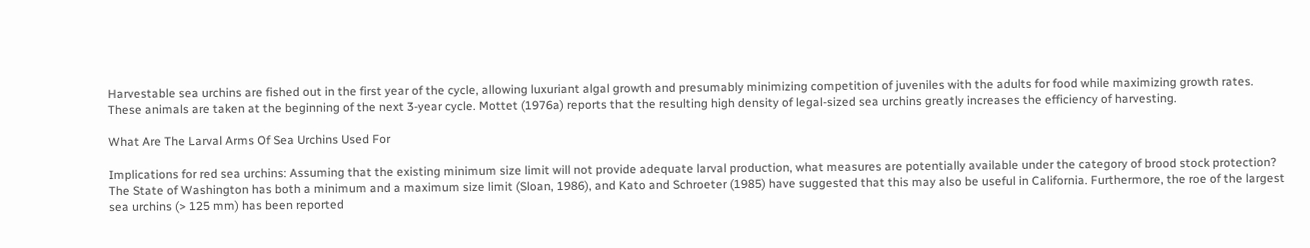Harvestable sea urchins are fished out in the first year of the cycle, allowing luxuriant algal growth and presumably minimizing competition of juveniles with the adults for food while maximizing growth rates. These animals are taken at the beginning of the next 3-year cycle. Mottet (1976a) reports that the resulting high density of legal-sized sea urchins greatly increases the efficiency of harvesting.

What Are The Larval Arms Of Sea Urchins Used For

Implications for red sea urchins: Assuming that the existing minimum size limit will not provide adequate larval production, what measures are potentially available under the category of brood stock protection? The State of Washington has both a minimum and a maximum size limit (Sloan, 1986), and Kato and Schroeter (1985) have suggested that this may also be useful in California. Furthermore, the roe of the largest sea urchins (> 125 mm) has been reported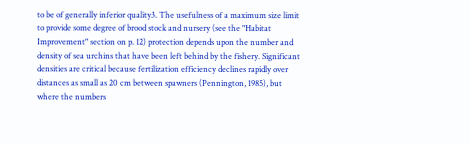to be of generally inferior quality3. The usefulness of a maximum size limit to provide some degree of brood stock and nursery (see the "Habitat Improvement" section on p. 12) protection depends upon the number and density of sea urchins that have been left behind by the fishery. Significant densities are critical because fertilization efficiency declines rapidly over distances as small as 20 cm between spawners (Pennington, 1985), but where the numbers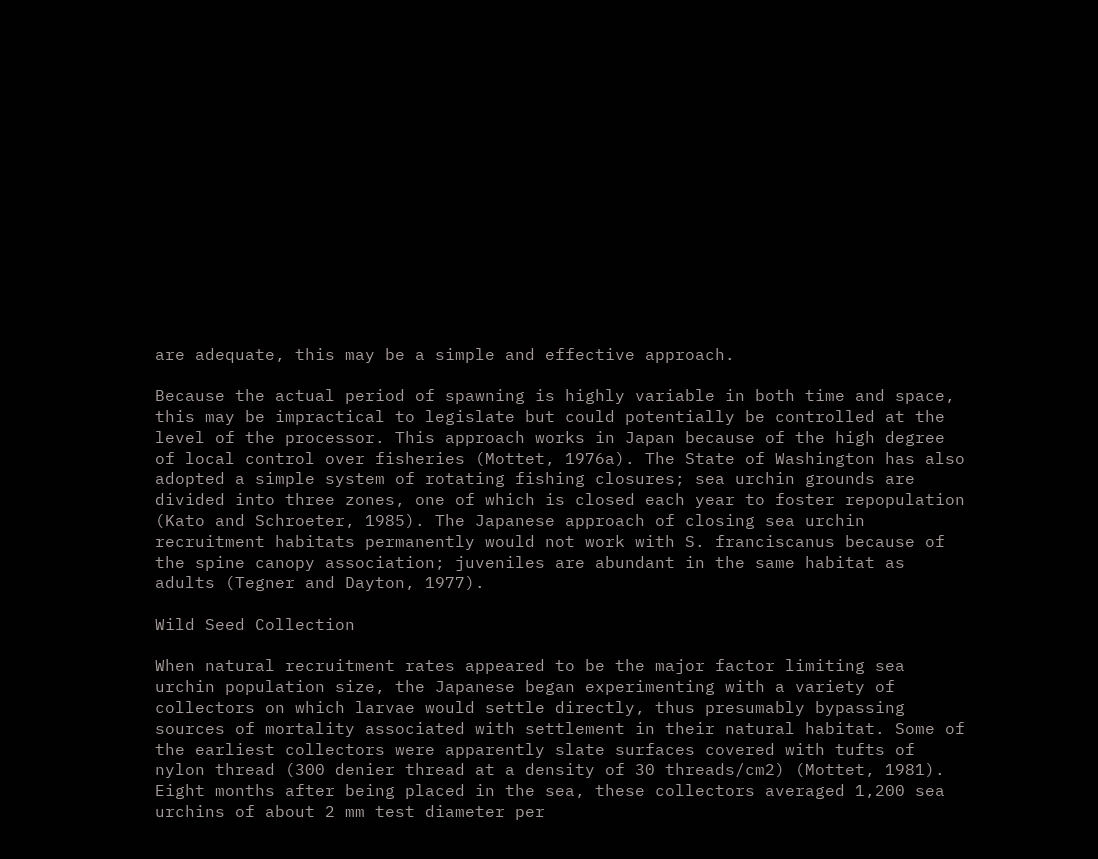are adequate, this may be a simple and effective approach.

Because the actual period of spawning is highly variable in both time and space, this may be impractical to legislate but could potentially be controlled at the level of the processor. This approach works in Japan because of the high degree of local control over fisheries (Mottet, 1976a). The State of Washington has also adopted a simple system of rotating fishing closures; sea urchin grounds are divided into three zones, one of which is closed each year to foster repopulation (Kato and Schroeter, 1985). The Japanese approach of closing sea urchin recruitment habitats permanently would not work with S. franciscanus because of the spine canopy association; juveniles are abundant in the same habitat as adults (Tegner and Dayton, 1977).

Wild Seed Collection

When natural recruitment rates appeared to be the major factor limiting sea urchin population size, the Japanese began experimenting with a variety of collectors on which larvae would settle directly, thus presumably bypassing sources of mortality associated with settlement in their natural habitat. Some of the earliest collectors were apparently slate surfaces covered with tufts of nylon thread (300 denier thread at a density of 30 threads/cm2) (Mottet, 1981). Eight months after being placed in the sea, these collectors averaged 1,200 sea urchins of about 2 mm test diameter per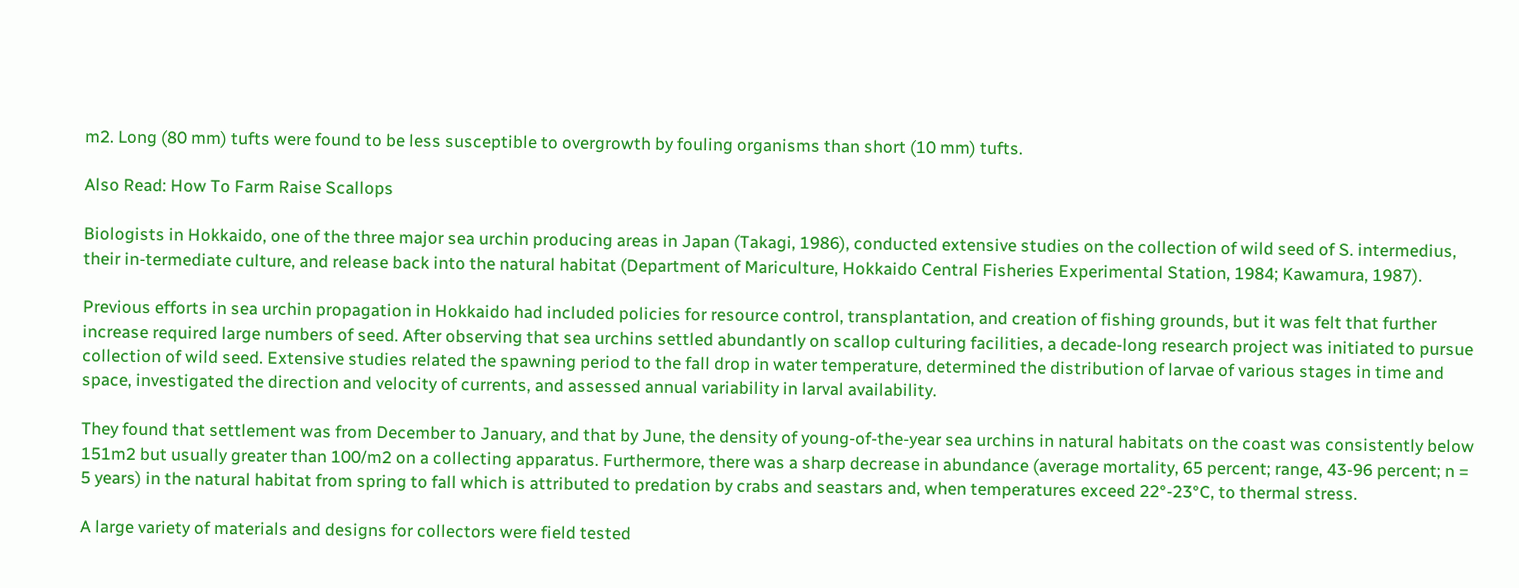m2. Long (80 mm) tufts were found to be less susceptible to overgrowth by fouling organisms than short (10 mm) tufts.

Also Read: How To Farm Raise Scallops

Biologists in Hokkaido, one of the three major sea urchin producing areas in Japan (Takagi, 1986), conducted extensive studies on the collection of wild seed of S. intermedius, their in-termediate culture, and release back into the natural habitat (Department of Mariculture, Hokkaido Central Fisheries Experimental Station, 1984; Kawamura, 1987).

Previous efforts in sea urchin propagation in Hokkaido had included policies for resource control, transplantation, and creation of fishing grounds, but it was felt that further increase required large numbers of seed. After observing that sea urchins settled abundantly on scallop culturing facilities, a decade-long research project was initiated to pursue collection of wild seed. Extensive studies related the spawning period to the fall drop in water temperature, determined the distribution of larvae of various stages in time and space, investigated the direction and velocity of currents, and assessed annual variability in larval availability.

They found that settlement was from December to January, and that by June, the density of young-of-the-year sea urchins in natural habitats on the coast was consistently below 151m2 but usually greater than 100/m2 on a collecting apparatus. Furthermore, there was a sharp decrease in abundance (average mortality, 65 percent; range, 43-96 percent; n = 5 years) in the natural habitat from spring to fall which is attributed to predation by crabs and seastars and, when temperatures exceed 22°-23°C, to thermal stress.

A large variety of materials and designs for collectors were field tested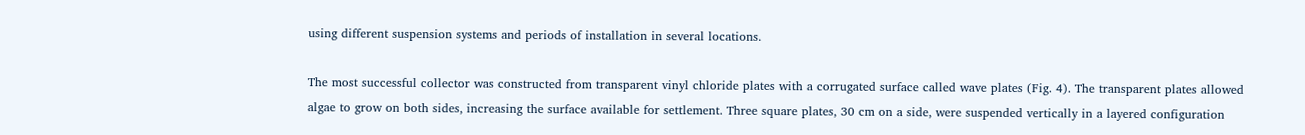using different suspension systems and periods of installation in several locations.

The most successful collector was constructed from transparent vinyl chloride plates with a corrugated surface called wave plates (Fig. 4). The transparent plates allowed algae to grow on both sides, increasing the surface available for settlement. Three square plates, 30 cm on a side, were suspended vertically in a layered configuration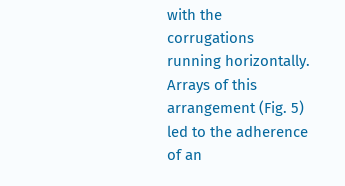with the corrugations running horizontally. Arrays of this arrangement (Fig. 5) led to the adherence of an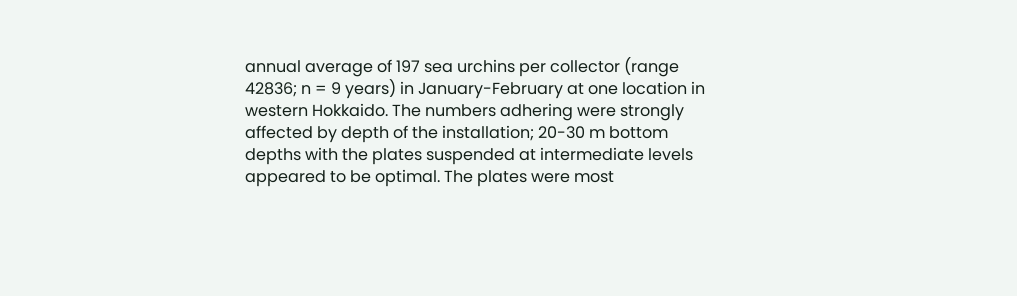annual average of 197 sea urchins per collector (range 42836; n = 9 years) in January-February at one location in western Hokkaido. The numbers adhering were strongly affected by depth of the installation; 20-30 m bottom depths with the plates suspended at intermediate levels appeared to be optimal. The plates were most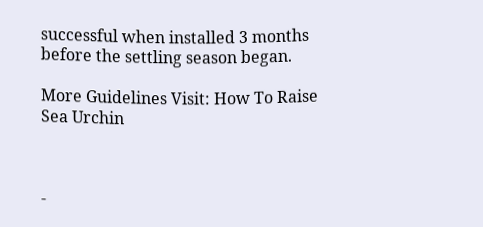successful when installed 3 months before the settling season began.

More Guidelines Visit: How To Raise Sea Urchin



-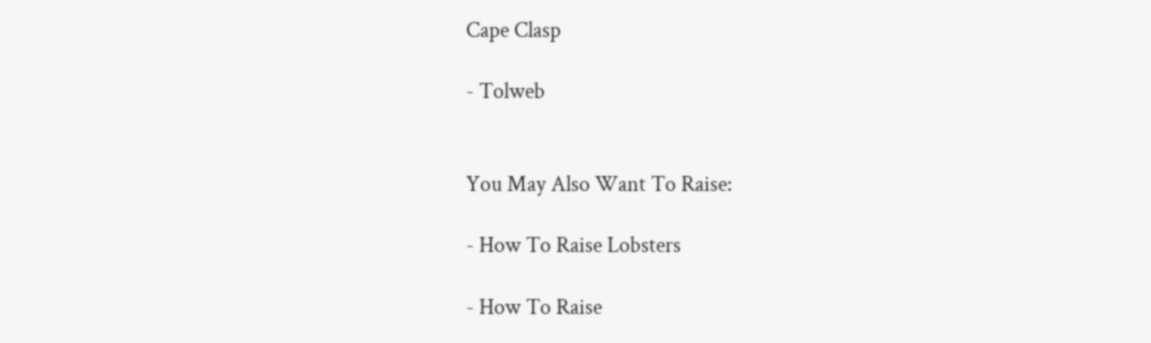Cape Clasp

- Tolweb


You May Also Want To Raise:

- How To Raise Lobsters

- How To Raise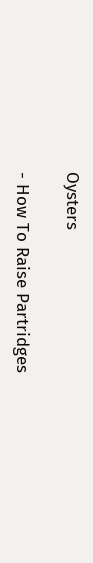Oysters

- How To Raise Partridges